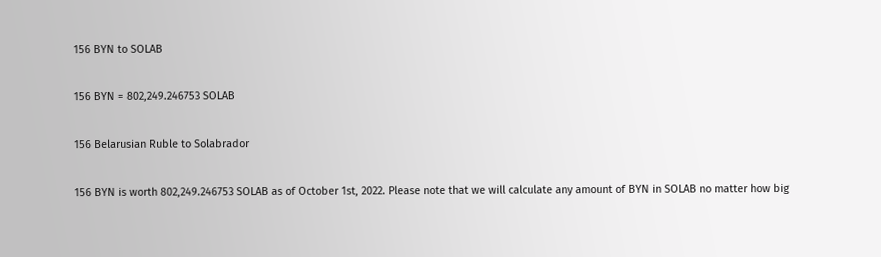156 BYN to SOLAB

156 BYN = 802,249.246753 SOLAB

156 Belarusian Ruble to Solabrador

156 BYN is worth 802,249.246753 SOLAB as of October 1st, 2022. Please note that we will calculate any amount of BYN in SOLAB no matter how big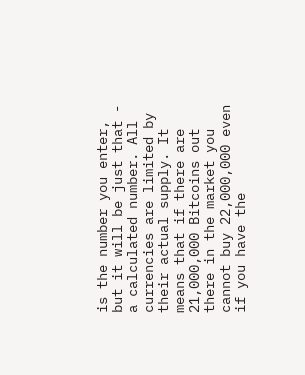is the number you enter, but it will be just that - a calculated number. All currencies are limited by their actual supply. It means that if there are 21,000,000 Bitcoins out there in the market you cannot buy 22,000,000 even if you have the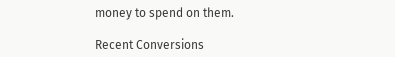money to spend on them.

Recent Conversions